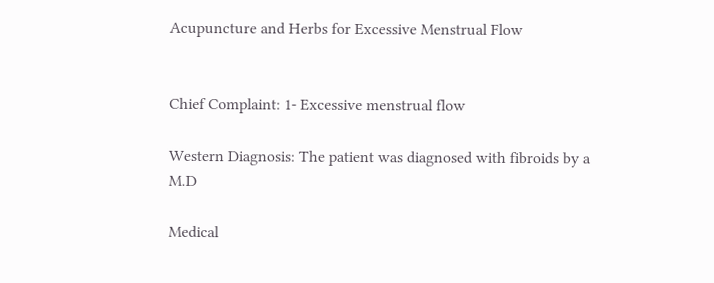Acupuncture and Herbs for Excessive Menstrual Flow


Chief Complaint: 1- Excessive menstrual flow

Western Diagnosis: The patient was diagnosed with fibroids by a M.D

Medical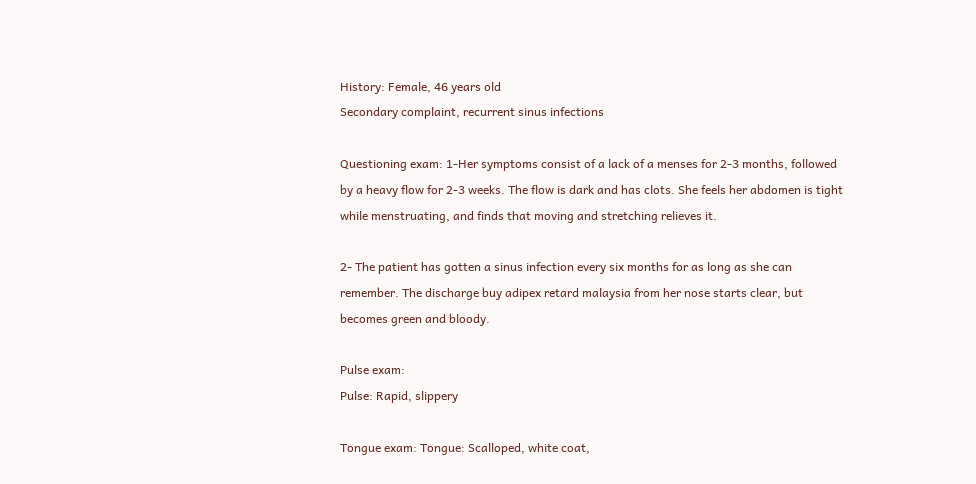History: Female, 46 years old
Secondary complaint, recurrent sinus infections

Questioning exam: 1-Her symptoms consist of a lack of a menses for 2-3 months, followed by a heavy flow for 2-3 weeks. The flow is dark and has clots. She feels her abdomen is tight while menstruating, and finds that moving and stretching relieves it.

2- The patient has gotten a sinus infection every six months for as long as she can remember. The discharge buy adipex retard malaysia from her nose starts clear, but becomes green and bloody.

Pulse exam:
Pulse: Rapid, slippery

Tongue exam: Tongue: Scalloped, white coat,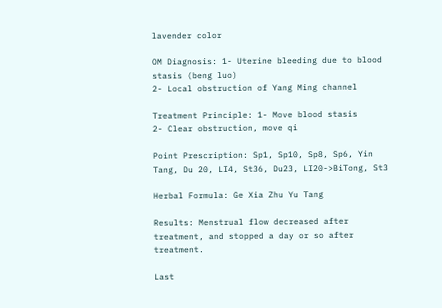lavender color

OM Diagnosis: 1- Uterine bleeding due to blood stasis (beng luo)
2- Local obstruction of Yang Ming channel

Treatment Principle: 1- Move blood stasis
2- Clear obstruction, move qi

Point Prescription: Sp1, Sp10, Sp8, Sp6, Yin Tang, Du 20, LI4, St36, Du23, LI20->BiTong, St3

Herbal Formula: Ge Xia Zhu Yu Tang

Results: Menstrual flow decreased after treatment, and stopped a day or so after treatment.

Last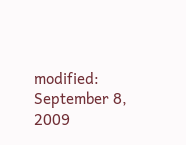modified: September 8, 2009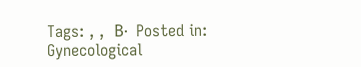Tags: , ,  В·  Posted in: Gynecological